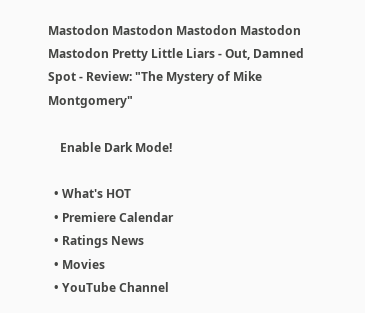Mastodon Mastodon Mastodon Mastodon Mastodon Pretty Little Liars - Out, Damned Spot - Review: "The Mystery of Mike Montgomery"

    Enable Dark Mode!

  • What's HOT
  • Premiere Calendar
  • Ratings News
  • Movies
  • YouTube Channel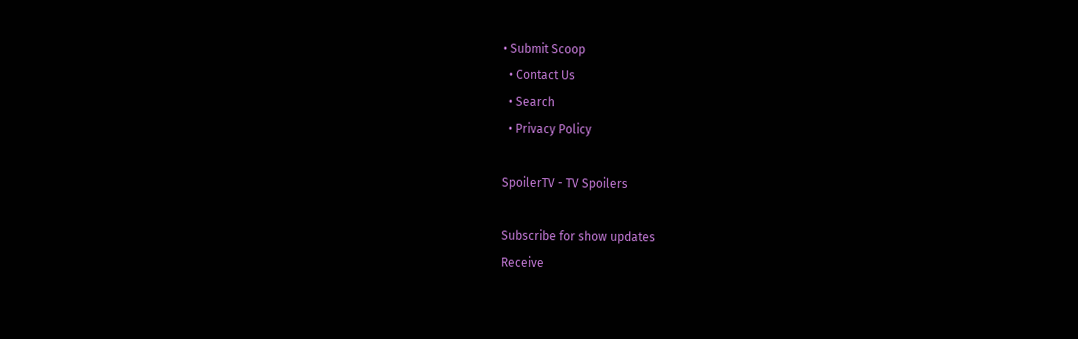• Submit Scoop
  • Contact Us
  • Search
  • Privacy Policy

SpoilerTV - TV Spoilers

Subscribe for show updates
Receive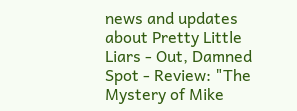news and updates about Pretty Little Liars - Out, Damned Spot - Review: "The Mystery of Mike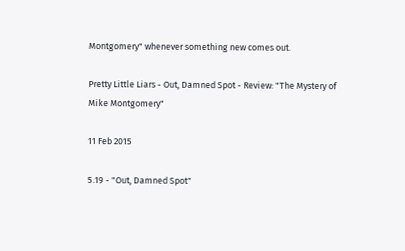Montgomery" whenever something new comes out.

Pretty Little Liars - Out, Damned Spot - Review: "The Mystery of Mike Montgomery"

11 Feb 2015

5.19 - "Out, Damned Spot"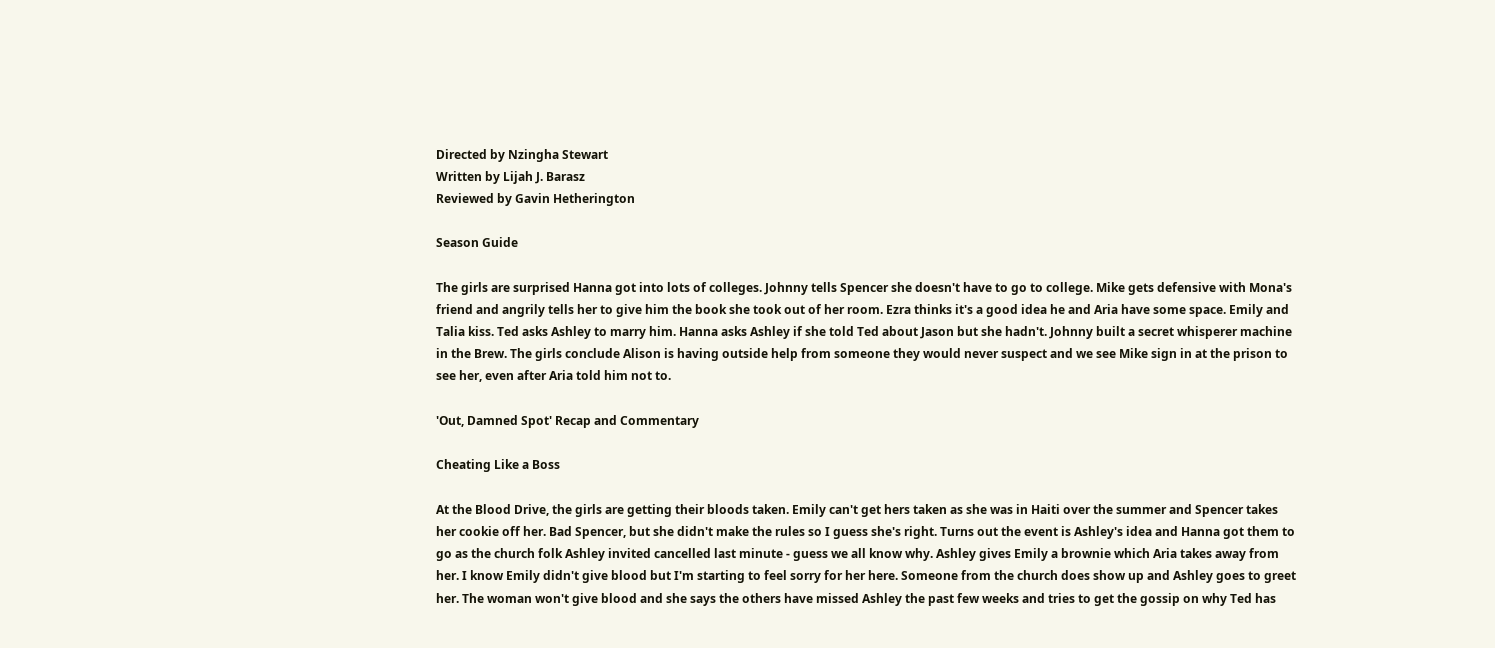Directed by Nzingha Stewart
Written by Lijah J. Barasz
Reviewed by Gavin Hetherington

Season Guide

The girls are surprised Hanna got into lots of colleges. Johnny tells Spencer she doesn't have to go to college. Mike gets defensive with Mona's friend and angrily tells her to give him the book she took out of her room. Ezra thinks it's a good idea he and Aria have some space. Emily and Talia kiss. Ted asks Ashley to marry him. Hanna asks Ashley if she told Ted about Jason but she hadn't. Johnny built a secret whisperer machine in the Brew. The girls conclude Alison is having outside help from someone they would never suspect and we see Mike sign in at the prison to see her, even after Aria told him not to.

'Out, Damned Spot' Recap and Commentary

Cheating Like a Boss

At the Blood Drive, the girls are getting their bloods taken. Emily can't get hers taken as she was in Haiti over the summer and Spencer takes her cookie off her. Bad Spencer, but she didn't make the rules so I guess she's right. Turns out the event is Ashley's idea and Hanna got them to go as the church folk Ashley invited cancelled last minute - guess we all know why. Ashley gives Emily a brownie which Aria takes away from her. I know Emily didn't give blood but I'm starting to feel sorry for her here. Someone from the church does show up and Ashley goes to greet her. The woman won't give blood and she says the others have missed Ashley the past few weeks and tries to get the gossip on why Ted has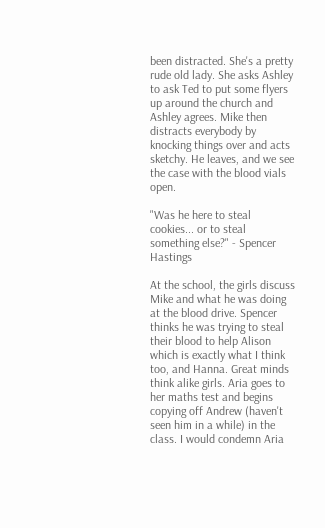been distracted. She's a pretty rude old lady. She asks Ashley to ask Ted to put some flyers up around the church and Ashley agrees. Mike then distracts everybody by knocking things over and acts sketchy. He leaves, and we see the case with the blood vials open.

"Was he here to steal cookies... or to steal something else?" - Spencer Hastings

At the school, the girls discuss Mike and what he was doing at the blood drive. Spencer thinks he was trying to steal their blood to help Alison which is exactly what I think too, and Hanna. Great minds think alike girls. Aria goes to her maths test and begins copying off Andrew (haven't seen him in a while) in the class. I would condemn Aria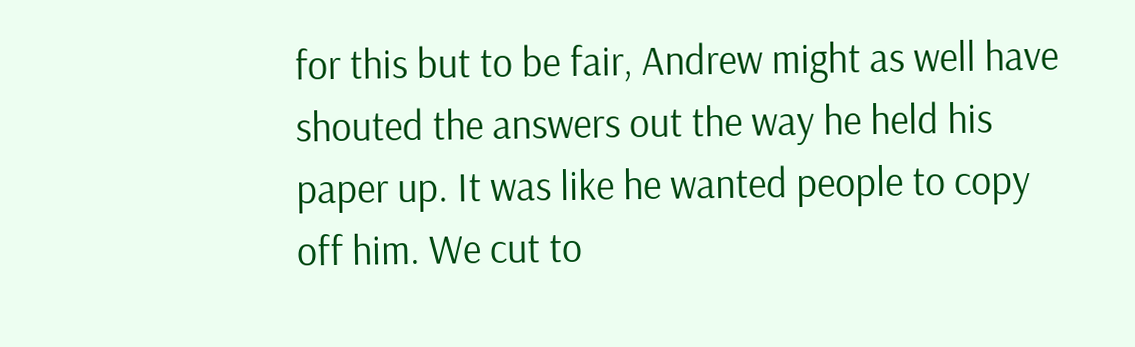for this but to be fair, Andrew might as well have shouted the answers out the way he held his paper up. It was like he wanted people to copy off him. We cut to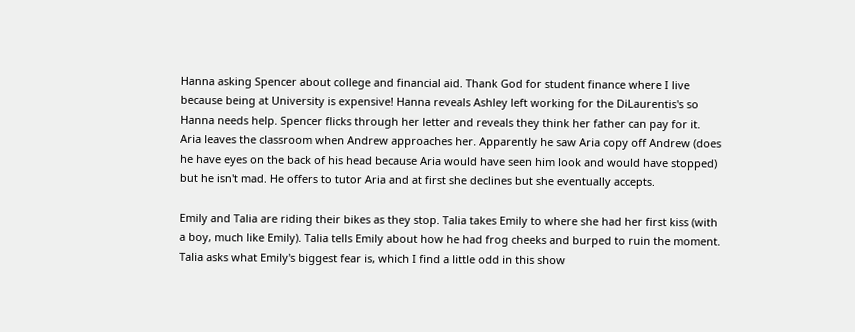Hanna asking Spencer about college and financial aid. Thank God for student finance where I live because being at University is expensive! Hanna reveals Ashley left working for the DiLaurentis's so Hanna needs help. Spencer flicks through her letter and reveals they think her father can pay for it. Aria leaves the classroom when Andrew approaches her. Apparently he saw Aria copy off Andrew (does he have eyes on the back of his head because Aria would have seen him look and would have stopped) but he isn't mad. He offers to tutor Aria and at first she declines but she eventually accepts.

Emily and Talia are riding their bikes as they stop. Talia takes Emily to where she had her first kiss (with a boy, much like Emily). Talia tells Emily about how he had frog cheeks and burped to ruin the moment. Talia asks what Emily's biggest fear is, which I find a little odd in this show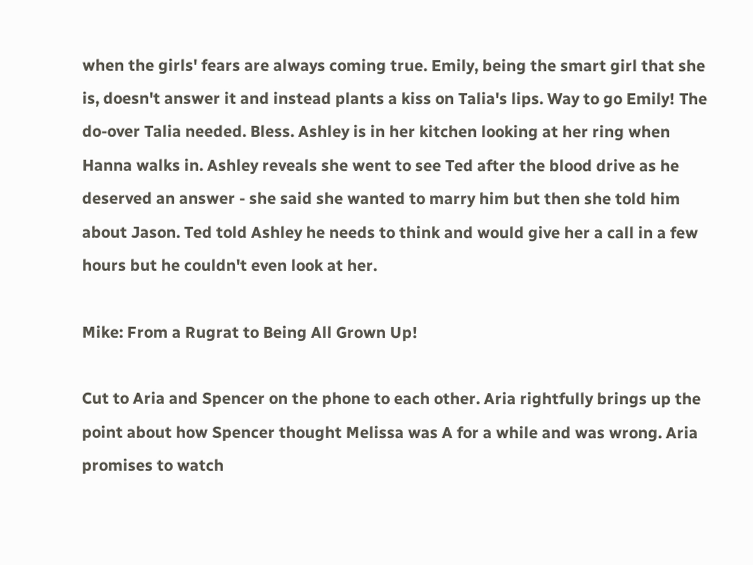when the girls' fears are always coming true. Emily, being the smart girl that she is, doesn't answer it and instead plants a kiss on Talia's lips. Way to go Emily! The do-over Talia needed. Bless. Ashley is in her kitchen looking at her ring when Hanna walks in. Ashley reveals she went to see Ted after the blood drive as he deserved an answer - she said she wanted to marry him but then she told him about Jason. Ted told Ashley he needs to think and would give her a call in a few hours but he couldn't even look at her.

Mike: From a Rugrat to Being All Grown Up!

Cut to Aria and Spencer on the phone to each other. Aria rightfully brings up the point about how Spencer thought Melissa was A for a while and was wrong. Aria promises to watch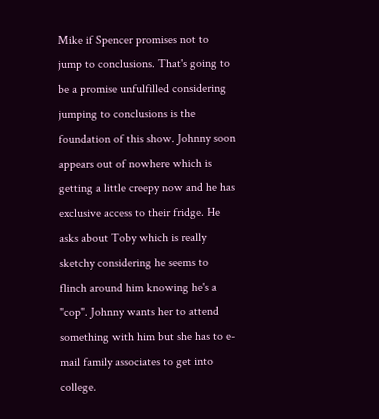Mike if Spencer promises not to jump to conclusions. That's going to be a promise unfulfilled considering jumping to conclusions is the foundation of this show. Johnny soon appears out of nowhere which is getting a little creepy now and he has exclusive access to their fridge. He asks about Toby which is really sketchy considering he seems to flinch around him knowing he's a "cop". Johnny wants her to attend something with him but she has to e-mail family associates to get into college.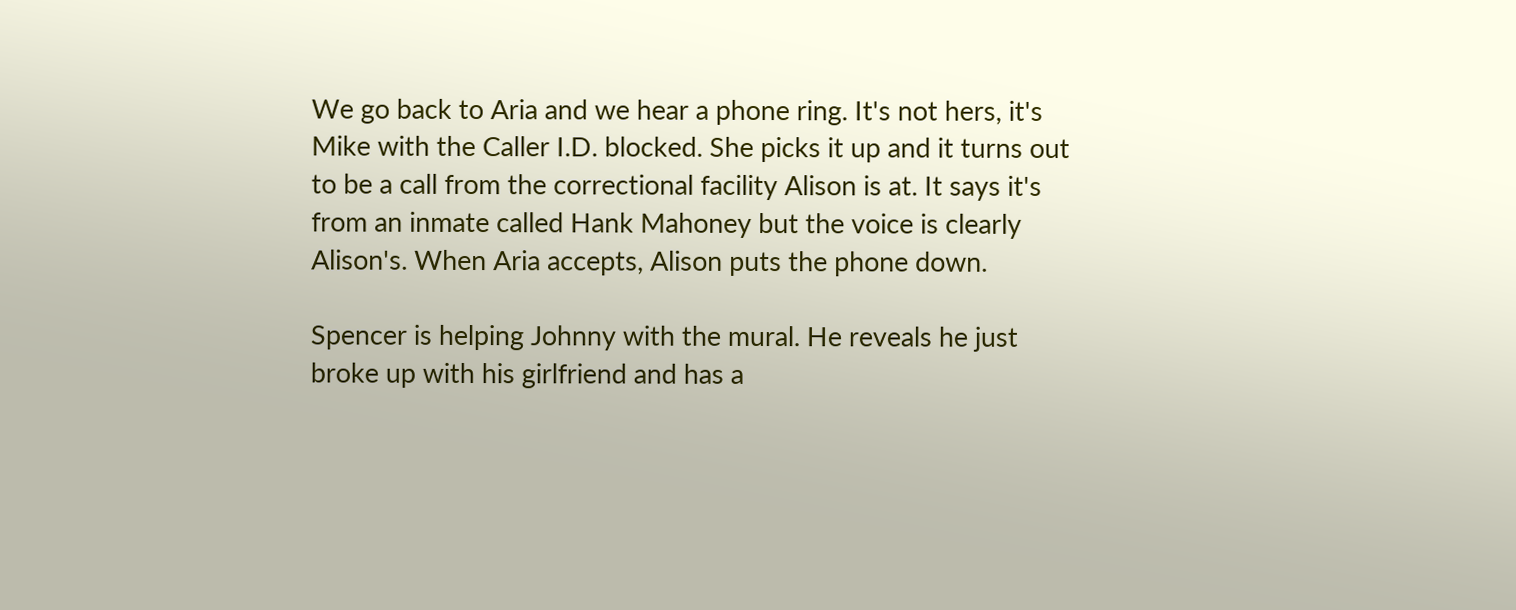We go back to Aria and we hear a phone ring. It's not hers, it's Mike with the Caller I.D. blocked. She picks it up and it turns out to be a call from the correctional facility Alison is at. It says it's from an inmate called Hank Mahoney but the voice is clearly Alison's. When Aria accepts, Alison puts the phone down.

Spencer is helping Johnny with the mural. He reveals he just broke up with his girlfriend and has a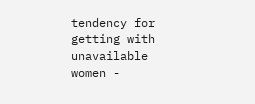tendency for getting with unavailable women -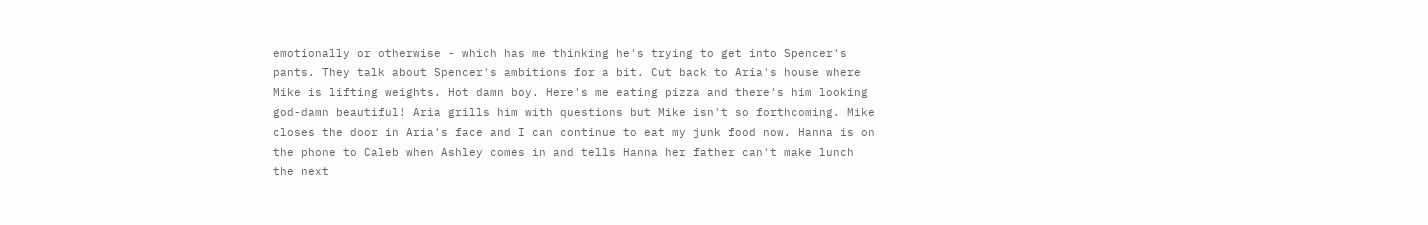emotionally or otherwise - which has me thinking he's trying to get into Spencer's pants. They talk about Spencer's ambitions for a bit. Cut back to Aria's house where Mike is lifting weights. Hot damn boy. Here's me eating pizza and there's him looking god-damn beautiful! Aria grills him with questions but Mike isn't so forthcoming. Mike closes the door in Aria's face and I can continue to eat my junk food now. Hanna is on the phone to Caleb when Ashley comes in and tells Hanna her father can't make lunch the next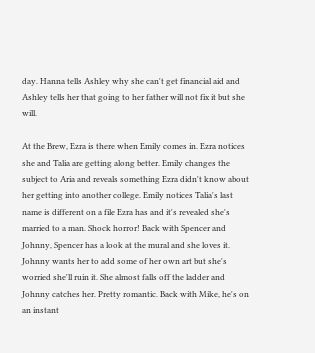day. Hanna tells Ashley why she can't get financial aid and Ashley tells her that going to her father will not fix it but she will.

At the Brew, Ezra is there when Emily comes in. Ezra notices she and Talia are getting along better. Emily changes the subject to Aria and reveals something Ezra didn't know about her getting into another college. Emily notices Talia's last name is different on a file Ezra has and it's revealed she's married to a man. Shock horror! Back with Spencer and Johnny, Spencer has a look at the mural and she loves it. Johnny wants her to add some of her own art but she's worried she'll ruin it. She almost falls off the ladder and Johnny catches her. Pretty romantic. Back with Mike, he's on an instant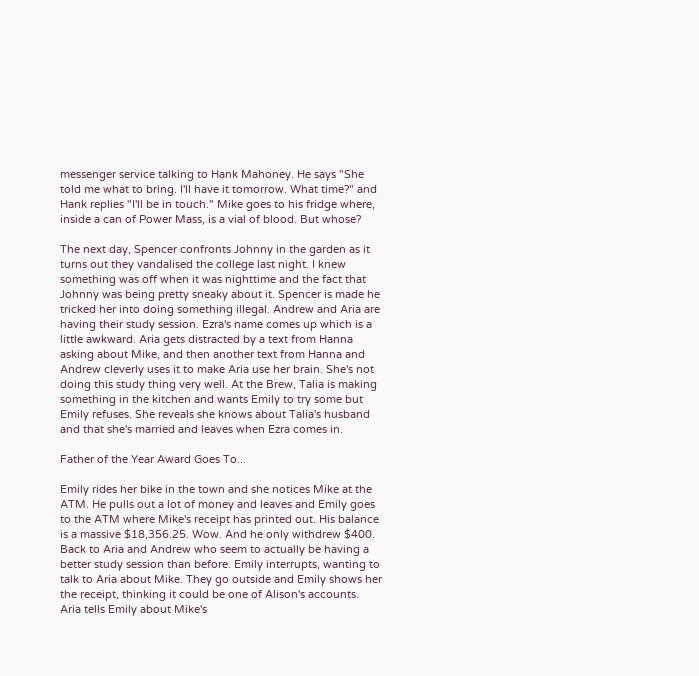messenger service talking to Hank Mahoney. He says "She told me what to bring. I'll have it tomorrow. What time?" and Hank replies "I'll be in touch." Mike goes to his fridge where, inside a can of Power Mass, is a vial of blood. But whose?

The next day, Spencer confronts Johnny in the garden as it turns out they vandalised the college last night. I knew something was off when it was nighttime and the fact that Johnny was being pretty sneaky about it. Spencer is made he tricked her into doing something illegal. Andrew and Aria are having their study session. Ezra's name comes up which is a little awkward. Aria gets distracted by a text from Hanna asking about Mike, and then another text from Hanna and Andrew cleverly uses it to make Aria use her brain. She's not doing this study thing very well. At the Brew, Talia is making something in the kitchen and wants Emily to try some but Emily refuses. She reveals she knows about Talia's husband and that she's married and leaves when Ezra comes in.

Father of the Year Award Goes To...

Emily rides her bike in the town and she notices Mike at the ATM. He pulls out a lot of money and leaves and Emily goes to the ATM where Mike's receipt has printed out. His balance is a massive $18,356.25. Wow. And he only withdrew $400. Back to Aria and Andrew who seem to actually be having a better study session than before. Emily interrupts, wanting to talk to Aria about Mike. They go outside and Emily shows her the receipt, thinking it could be one of Alison's accounts. Aria tells Emily about Mike's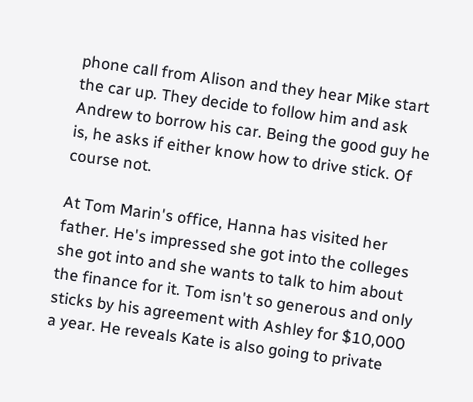phone call from Alison and they hear Mike start the car up. They decide to follow him and ask Andrew to borrow his car. Being the good guy he is, he asks if either know how to drive stick. Of course not.

At Tom Marin's office, Hanna has visited her father. He's impressed she got into the colleges she got into and she wants to talk to him about the finance for it. Tom isn't so generous and only sticks by his agreement with Ashley for $10,000 a year. He reveals Kate is also going to private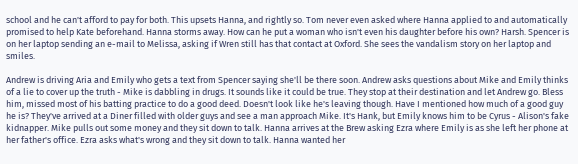school and he can't afford to pay for both. This upsets Hanna, and rightly so. Tom never even asked where Hanna applied to and automatically promised to help Kate beforehand. Hanna storms away. How can he put a woman who isn't even his daughter before his own? Harsh. Spencer is on her laptop sending an e-mail to Melissa, asking if Wren still has that contact at Oxford. She sees the vandalism story on her laptop and smiles.

Andrew is driving Aria and Emily who gets a text from Spencer saying she'll be there soon. Andrew asks questions about Mike and Emily thinks of a lie to cover up the truth - Mike is dabbling in drugs. It sounds like it could be true. They stop at their destination and let Andrew go. Bless him, missed most of his batting practice to do a good deed. Doesn't look like he's leaving though. Have I mentioned how much of a good guy he is? They've arrived at a Diner filled with older guys and see a man approach Mike. It's Hank, but Emily knows him to be Cyrus - Alison's fake kidnapper. Mike pulls out some money and they sit down to talk. Hanna arrives at the Brew asking Ezra where Emily is as she left her phone at her father's office. Ezra asks what's wrong and they sit down to talk. Hanna wanted her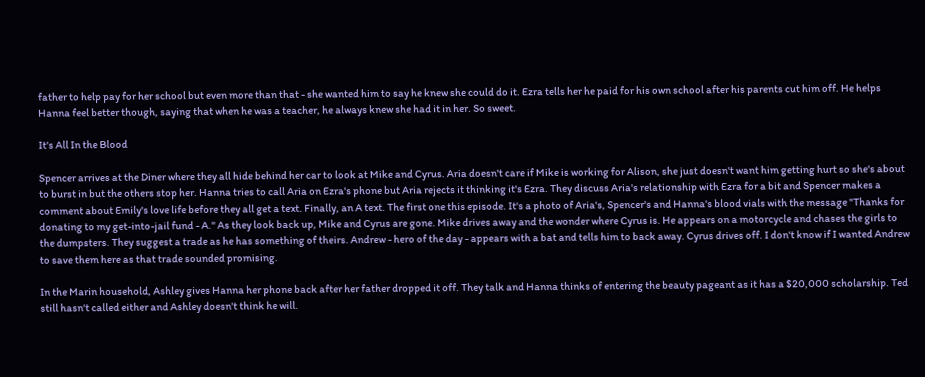father to help pay for her school but even more than that - she wanted him to say he knew she could do it. Ezra tells her he paid for his own school after his parents cut him off. He helps Hanna feel better though, saying that when he was a teacher, he always knew she had it in her. So sweet.

It's All In the Blood

Spencer arrives at the Diner where they all hide behind her car to look at Mike and Cyrus. Aria doesn't care if Mike is working for Alison, she just doesn't want him getting hurt so she's about to burst in but the others stop her. Hanna tries to call Aria on Ezra's phone but Aria rejects it thinking it's Ezra. They discuss Aria's relationship with Ezra for a bit and Spencer makes a comment about Emily's love life before they all get a text. Finally, an A text. The first one this episode. It's a photo of Aria's, Spencer's and Hanna's blood vials with the message "Thanks for donating to my get-into-jail fund - A." As they look back up, Mike and Cyrus are gone. Mike drives away and the wonder where Cyrus is. He appears on a motorcycle and chases the girls to the dumpsters. They suggest a trade as he has something of theirs. Andrew - hero of the day - appears with a bat and tells him to back away. Cyrus drives off. I don't know if I wanted Andrew to save them here as that trade sounded promising.

In the Marin household, Ashley gives Hanna her phone back after her father dropped it off. They talk and Hanna thinks of entering the beauty pageant as it has a $20,000 scholarship. Ted still hasn't called either and Ashley doesn't think he will.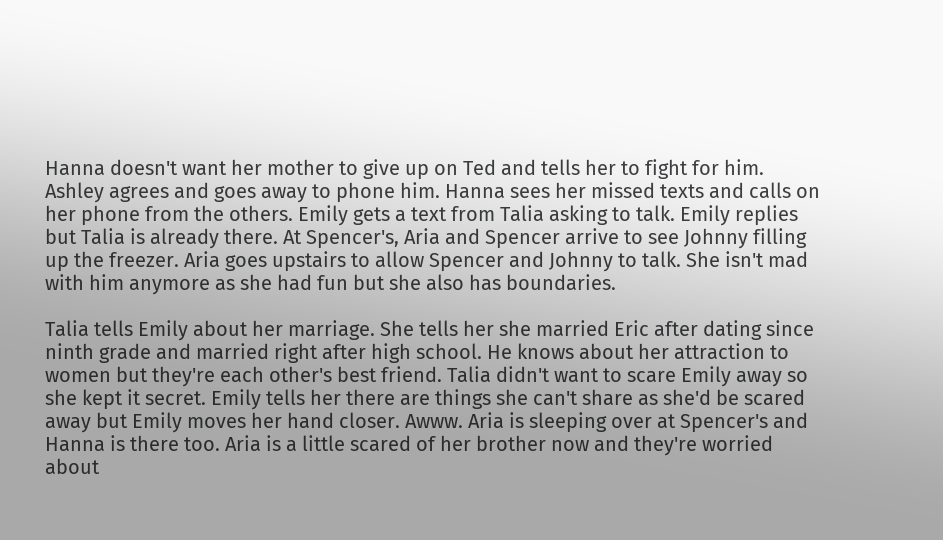Hanna doesn't want her mother to give up on Ted and tells her to fight for him. Ashley agrees and goes away to phone him. Hanna sees her missed texts and calls on her phone from the others. Emily gets a text from Talia asking to talk. Emily replies but Talia is already there. At Spencer's, Aria and Spencer arrive to see Johnny filling up the freezer. Aria goes upstairs to allow Spencer and Johnny to talk. She isn't mad with him anymore as she had fun but she also has boundaries.

Talia tells Emily about her marriage. She tells her she married Eric after dating since ninth grade and married right after high school. He knows about her attraction to women but they're each other's best friend. Talia didn't want to scare Emily away so she kept it secret. Emily tells her there are things she can't share as she'd be scared away but Emily moves her hand closer. Awww. Aria is sleeping over at Spencer's and Hanna is there too. Aria is a little scared of her brother now and they're worried about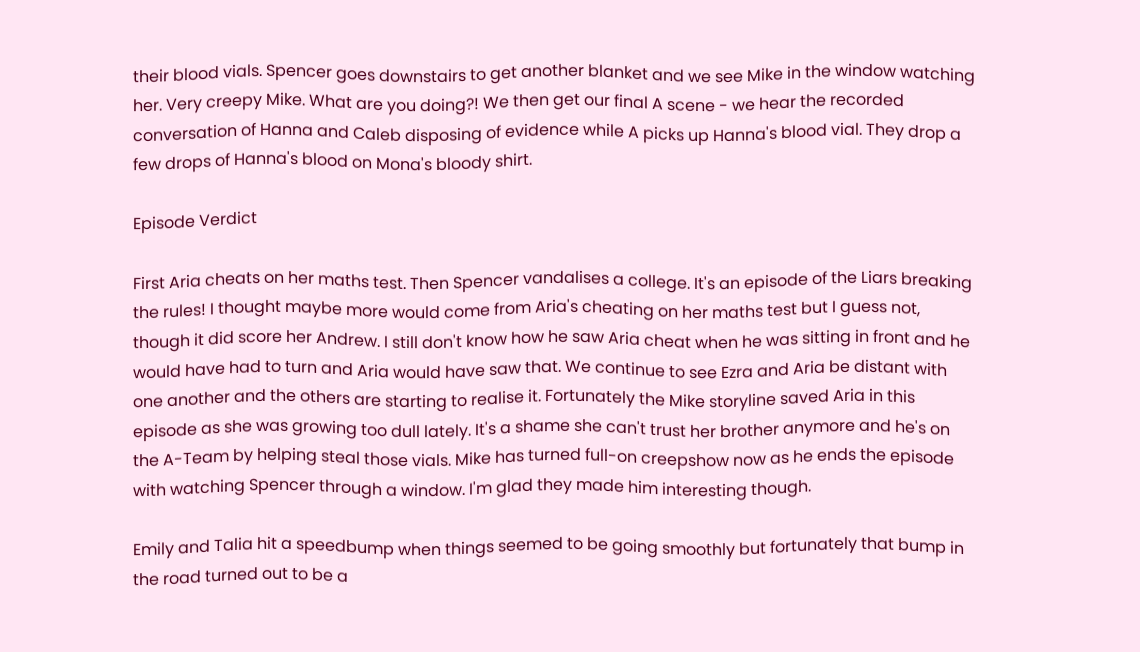their blood vials. Spencer goes downstairs to get another blanket and we see Mike in the window watching her. Very creepy Mike. What are you doing?! We then get our final A scene - we hear the recorded conversation of Hanna and Caleb disposing of evidence while A picks up Hanna's blood vial. They drop a few drops of Hanna's blood on Mona's bloody shirt.

Episode Verdict

First Aria cheats on her maths test. Then Spencer vandalises a college. It's an episode of the Liars breaking the rules! I thought maybe more would come from Aria's cheating on her maths test but I guess not, though it did score her Andrew. I still don't know how he saw Aria cheat when he was sitting in front and he would have had to turn and Aria would have saw that. We continue to see Ezra and Aria be distant with one another and the others are starting to realise it. Fortunately the Mike storyline saved Aria in this episode as she was growing too dull lately. It's a shame she can't trust her brother anymore and he's on the A-Team by helping steal those vials. Mike has turned full-on creepshow now as he ends the episode with watching Spencer through a window. I'm glad they made him interesting though.

Emily and Talia hit a speedbump when things seemed to be going smoothly but fortunately that bump in the road turned out to be a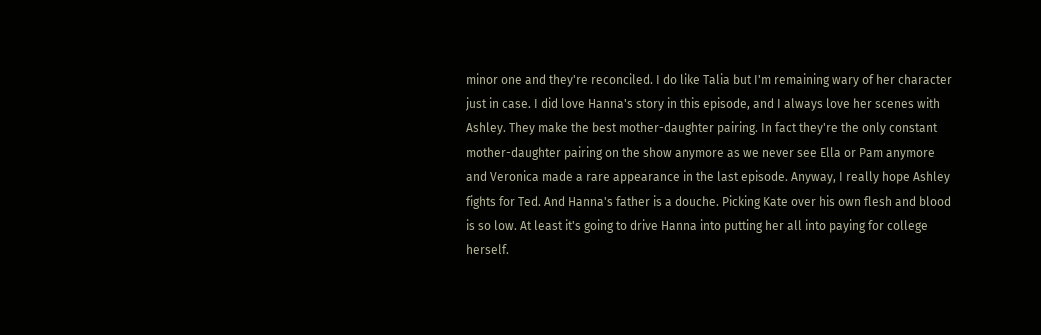minor one and they're reconciled. I do like Talia but I'm remaining wary of her character just in case. I did love Hanna's story in this episode, and I always love her scenes with Ashley. They make the best mother-daughter pairing. In fact they're the only constant mother-daughter pairing on the show anymore as we never see Ella or Pam anymore and Veronica made a rare appearance in the last episode. Anyway, I really hope Ashley fights for Ted. And Hanna's father is a douche. Picking Kate over his own flesh and blood is so low. At least it's going to drive Hanna into putting her all into paying for college herself.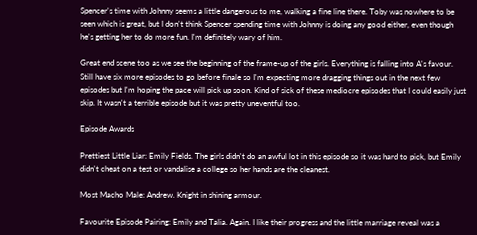Spencer's time with Johnny seems a little dangerous to me, walking a fine line there. Toby was nowhere to be seen which is great, but I don't think Spencer spending time with Johnny is doing any good either, even though he's getting her to do more fun. I'm definitely wary of him.

Great end scene too as we see the beginning of the frame-up of the girls. Everything is falling into A's favour. Still have six more episodes to go before finale so I'm expecting more dragging things out in the next few episodes but I'm hoping the pace will pick up soon. Kind of sick of these mediocre episodes that I could easily just skip. It wasn't a terrible episode but it was pretty uneventful too.

Episode Awards

Prettiest Little Liar: Emily Fields. The girls didn't do an awful lot in this episode so it was hard to pick, but Emily didn't cheat on a test or vandalise a college so her hands are the cleanest.

Most Macho Male: Andrew. Knight in shining armour.

Favourite Episode Pairing: Emily and Talia. Again. I like their progress and the little marriage reveal was a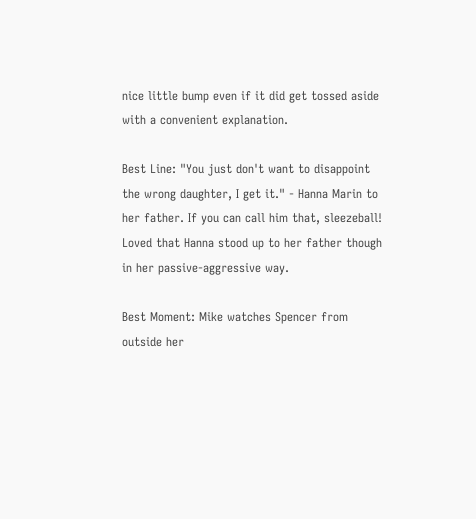nice little bump even if it did get tossed aside with a convenient explanation.

Best Line: "You just don't want to disappoint the wrong daughter, I get it." - Hanna Marin to her father. If you can call him that, sleezeball! Loved that Hanna stood up to her father though in her passive-aggressive way.

Best Moment: Mike watches Spencer from outside her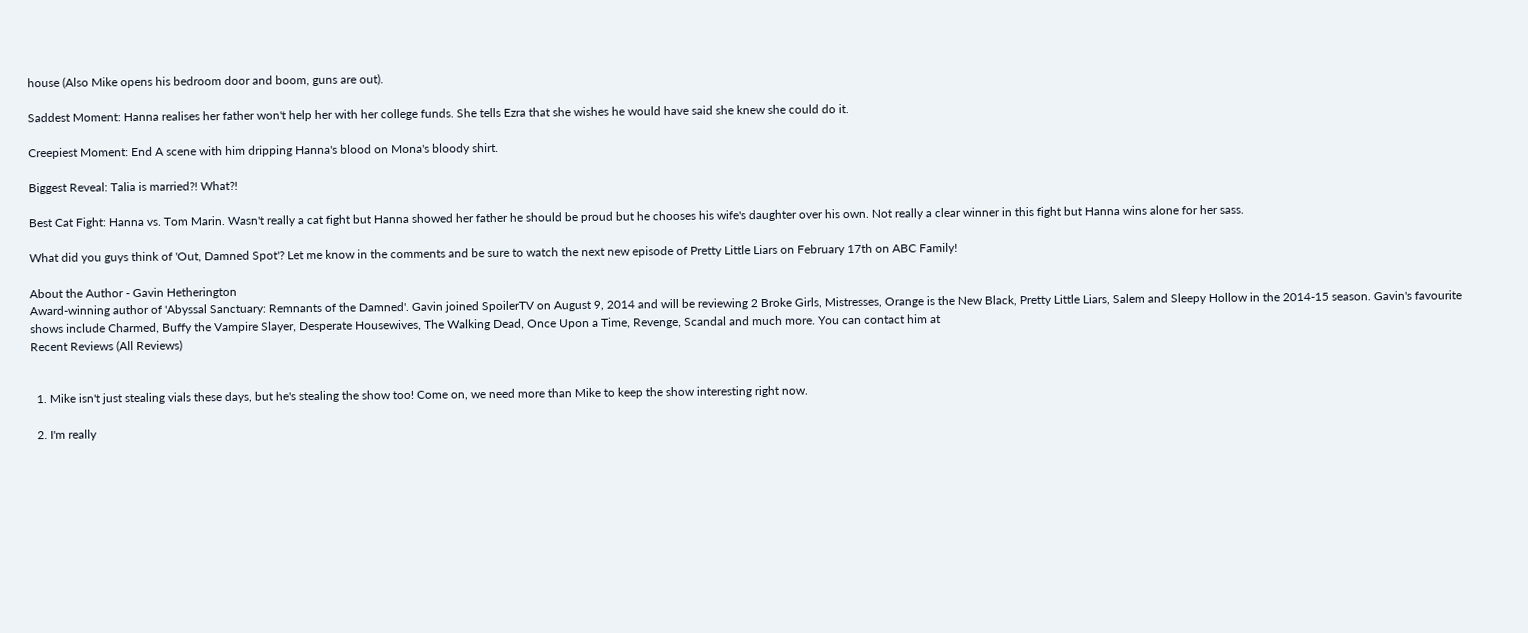house (Also Mike opens his bedroom door and boom, guns are out).

Saddest Moment: Hanna realises her father won't help her with her college funds. She tells Ezra that she wishes he would have said she knew she could do it.

Creepiest Moment: End A scene with him dripping Hanna's blood on Mona's bloody shirt.

Biggest Reveal: Talia is married?! What?!

Best Cat Fight: Hanna vs. Tom Marin. Wasn't really a cat fight but Hanna showed her father he should be proud but he chooses his wife's daughter over his own. Not really a clear winner in this fight but Hanna wins alone for her sass.

What did you guys think of 'Out, Damned Spot'? Let me know in the comments and be sure to watch the next new episode of Pretty Little Liars on February 17th on ABC Family!

About the Author - Gavin Hetherington
Award-winning author of 'Abyssal Sanctuary: Remnants of the Damned'. Gavin joined SpoilerTV on August 9, 2014 and will be reviewing 2 Broke Girls, Mistresses, Orange is the New Black, Pretty Little Liars, Salem and Sleepy Hollow in the 2014-15 season. Gavin's favourite shows include Charmed, Buffy the Vampire Slayer, Desperate Housewives, The Walking Dead, Once Upon a Time, Revenge, Scandal and much more. You can contact him at
Recent Reviews (All Reviews)


  1. Mike isn't just stealing vials these days, but he's stealing the show too! Come on, we need more than Mike to keep the show interesting right now.

  2. I'm really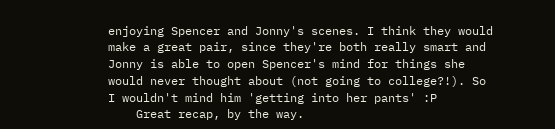enjoying Spencer and Jonny's scenes. I think they would make a great pair, since they're both really smart and Jonny is able to open Spencer's mind for things she would never thought about (not going to college?!). So I wouldn't mind him 'getting into her pants' :P
    Great recap, by the way.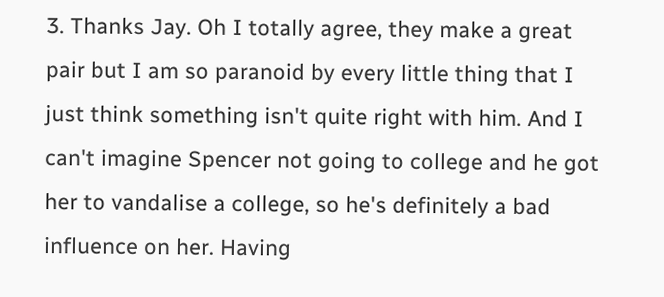3. Thanks Jay. Oh I totally agree, they make a great pair but I am so paranoid by every little thing that I just think something isn't quite right with him. And I can't imagine Spencer not going to college and he got her to vandalise a college, so he's definitely a bad influence on her. Having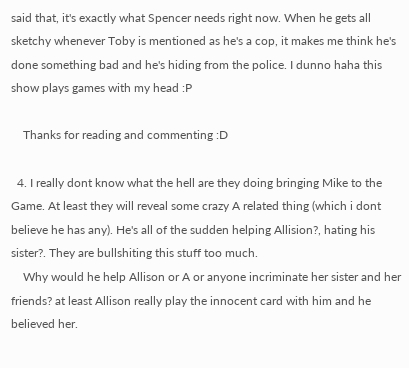said that, it's exactly what Spencer needs right now. When he gets all sketchy whenever Toby is mentioned as he's a cop, it makes me think he's done something bad and he's hiding from the police. I dunno haha this show plays games with my head :P

    Thanks for reading and commenting :D

  4. I really dont know what the hell are they doing bringing Mike to the Game. At least they will reveal some crazy A related thing (which i dont believe he has any). He's all of the sudden helping Allision?, hating his sister?. They are bullshiting this stuff too much.
    Why would he help Allison or A or anyone incriminate her sister and her friends? at least Allison really play the innocent card with him and he believed her.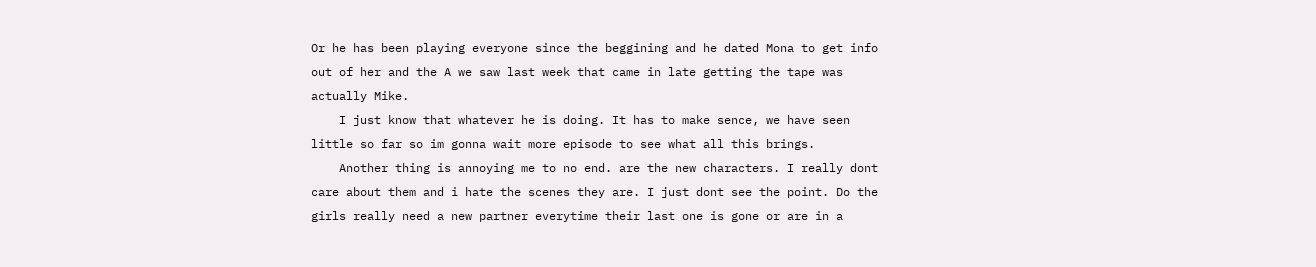Or he has been playing everyone since the beggining and he dated Mona to get info out of her and the A we saw last week that came in late getting the tape was actually Mike.
    I just know that whatever he is doing. It has to make sence, we have seen little so far so im gonna wait more episode to see what all this brings.
    Another thing is annoying me to no end. are the new characters. I really dont care about them and i hate the scenes they are. I just dont see the point. Do the girls really need a new partner everytime their last one is gone or are in a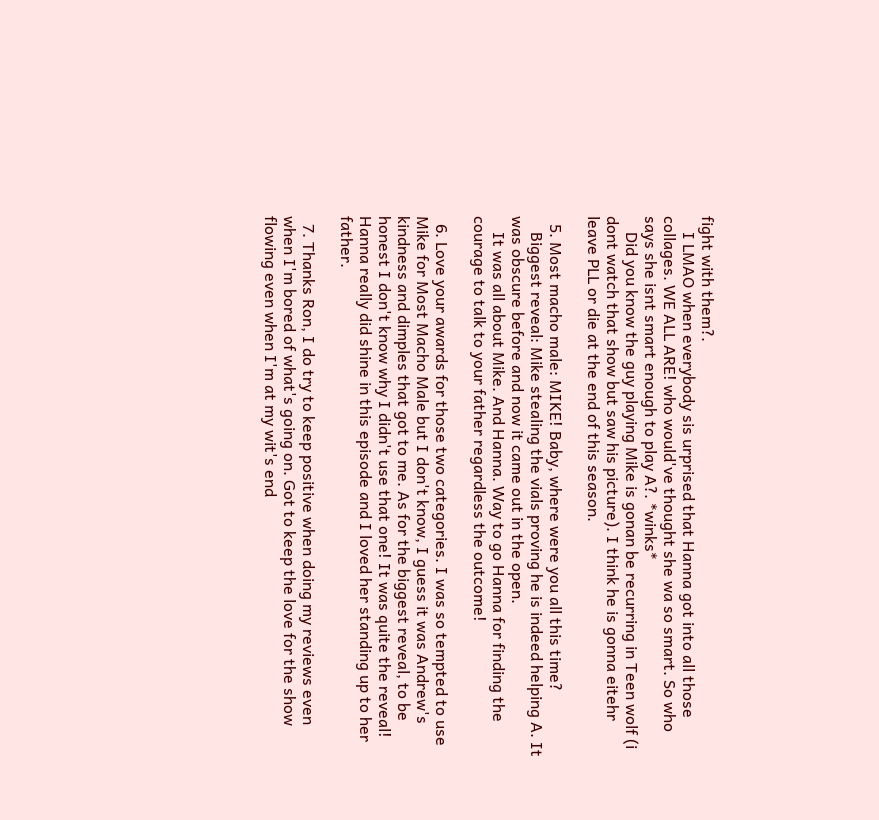fight with them?.
    I LMAO when everybody sis urprised that Hanna got into all those collages. WE ALL ARE! who would've thought she wa so smart. So who says she isnt smart enough to play A?. *winks*
    Did you know the guy playing Mike is gonan be recurring in Teen wolf (i dont watch that show but saw his picture). I think he is gonna eitehr leave PLL or die at the end of this season.

  5. Most macho male: MIKE! Baby, where were you all this time?
    Biggest reveal: Mike stealing the vials proving he is indeed helping A. It was obscure before and now it came out in the open.
    It was all about Mike. And Hanna. Way to go Hanna for finding the courage to talk to your father regardless the outcome!

  6. Love your awards for those two categories. I was so tempted to use Mike for Most Macho Male but I don't know, I guess it was Andrew's kindness and dimples that got to me. As for the biggest reveal, to be honest I don't know why I didn't use that one! It was quite the reveal! Hanna really did shine in this episode and I loved her standing up to her father.

  7. Thanks Ron, I do try to keep positive when doing my reviews even when I'm bored of what's going on. Got to keep the love for the show flowing even when I'm at my wit's end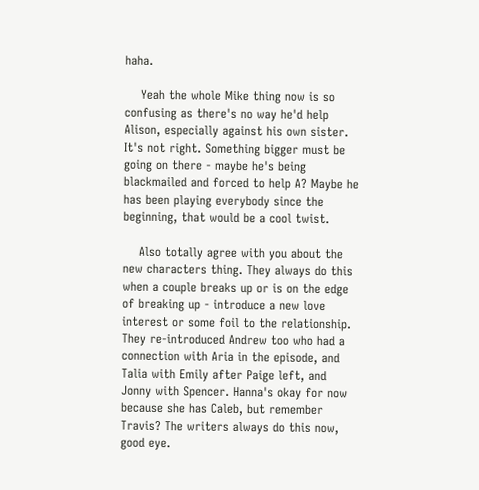haha.

    Yeah the whole Mike thing now is so confusing as there's no way he'd help Alison, especially against his own sister. It's not right. Something bigger must be going on there - maybe he's being blackmailed and forced to help A? Maybe he has been playing everybody since the beginning, that would be a cool twist.

    Also totally agree with you about the new characters thing. They always do this when a couple breaks up or is on the edge of breaking up - introduce a new love interest or some foil to the relationship. They re-introduced Andrew too who had a connection with Aria in the episode, and Talia with Emily after Paige left, and Jonny with Spencer. Hanna's okay for now because she has Caleb, but remember Travis? The writers always do this now, good eye.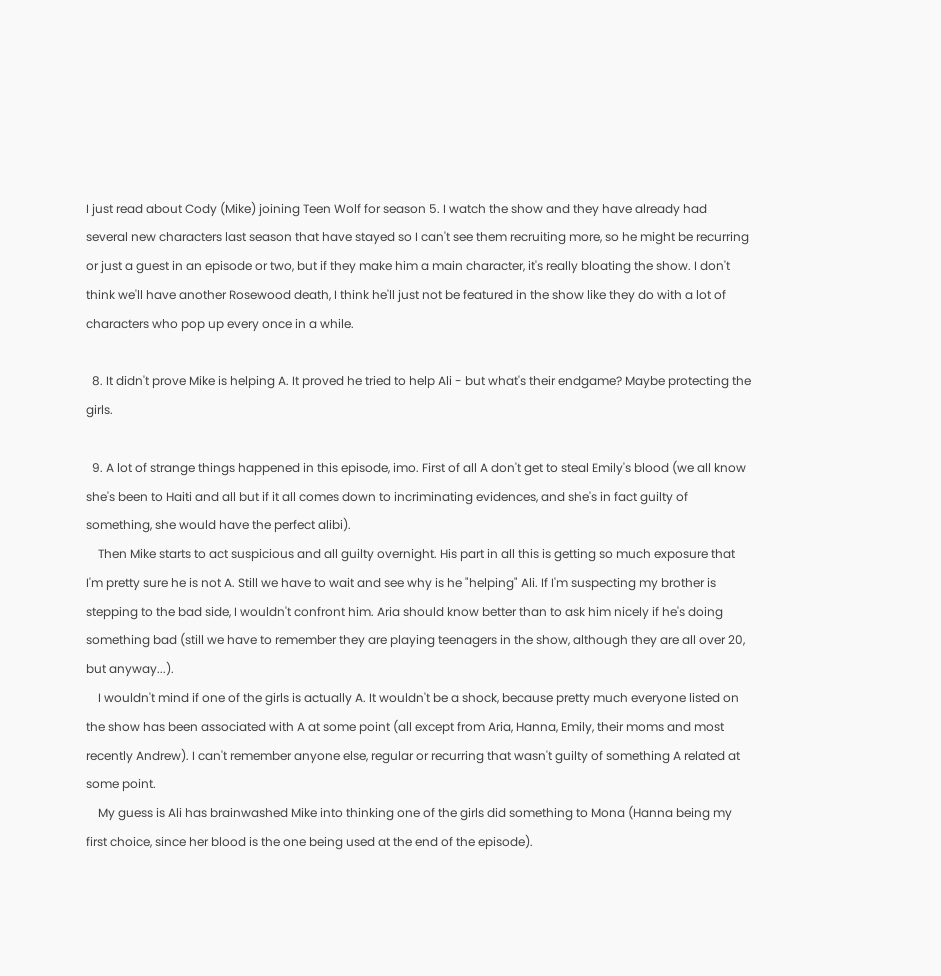I just read about Cody (Mike) joining Teen Wolf for season 5. I watch the show and they have already had several new characters last season that have stayed so I can't see them recruiting more, so he might be recurring or just a guest in an episode or two, but if they make him a main character, it's really bloating the show. I don't think we'll have another Rosewood death, I think he'll just not be featured in the show like they do with a lot of characters who pop up every once in a while.

  8. It didn't prove Mike is helping A. It proved he tried to help Ali - but what's their endgame? Maybe protecting the girls.

  9. A lot of strange things happened in this episode, imo. First of all A don't get to steal Emily's blood (we all know she's been to Haiti and all but if it all comes down to incriminating evidences, and she's in fact guilty of something, she would have the perfect alibi).
    Then Mike starts to act suspicious and all guilty overnight. His part in all this is getting so much exposure that I'm pretty sure he is not A. Still we have to wait and see why is he "helping" Ali. If I'm suspecting my brother is stepping to the bad side, I wouldn't confront him. Aria should know better than to ask him nicely if he's doing something bad (still we have to remember they are playing teenagers in the show, although they are all over 20, but anyway...).
    I wouldn't mind if one of the girls is actually A. It wouldn't be a shock, because pretty much everyone listed on the show has been associated with A at some point (all except from Aria, Hanna, Emily, their moms and most recently Andrew). I can't remember anyone else, regular or recurring that wasn't guilty of something A related at some point.
    My guess is Ali has brainwashed Mike into thinking one of the girls did something to Mona (Hanna being my first choice, since her blood is the one being used at the end of the episode).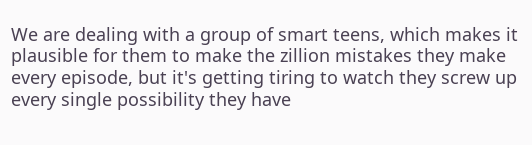We are dealing with a group of smart teens, which makes it plausible for them to make the zillion mistakes they make every episode, but it's getting tiring to watch they screw up every single possibility they have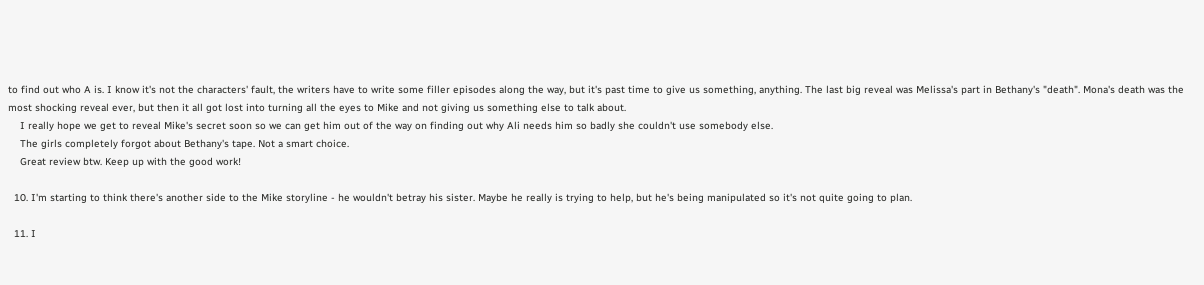to find out who A is. I know it's not the characters' fault, the writers have to write some filler episodes along the way, but it's past time to give us something, anything. The last big reveal was Melissa's part in Bethany's "death". Mona's death was the most shocking reveal ever, but then it all got lost into turning all the eyes to Mike and not giving us something else to talk about.
    I really hope we get to reveal Mike's secret soon so we can get him out of the way on finding out why Ali needs him so badly she couldn't use somebody else.
    The girls completely forgot about Bethany's tape. Not a smart choice.
    Great review btw. Keep up with the good work!

  10. I'm starting to think there's another side to the Mike storyline - he wouldn't betray his sister. Maybe he really is trying to help, but he's being manipulated so it's not quite going to plan.

  11. I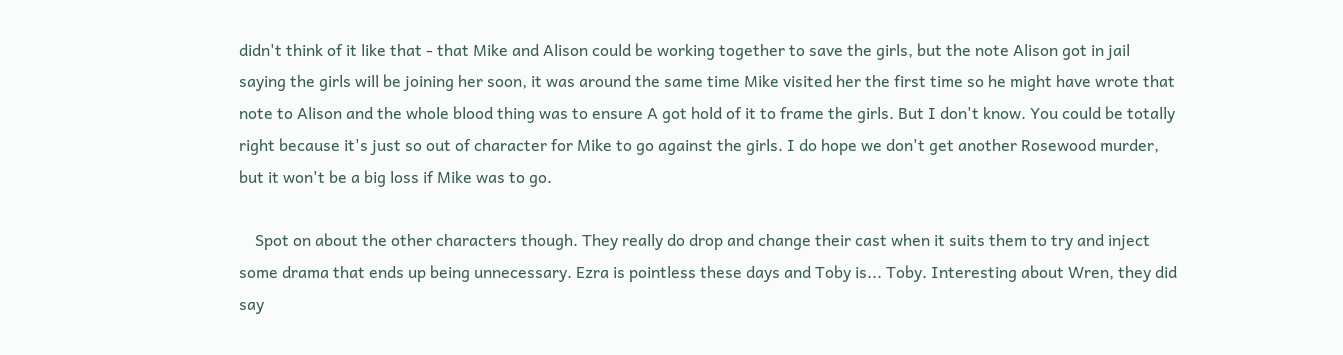didn't think of it like that - that Mike and Alison could be working together to save the girls, but the note Alison got in jail saying the girls will be joining her soon, it was around the same time Mike visited her the first time so he might have wrote that note to Alison and the whole blood thing was to ensure A got hold of it to frame the girls. But I don't know. You could be totally right because it's just so out of character for Mike to go against the girls. I do hope we don't get another Rosewood murder, but it won't be a big loss if Mike was to go.

    Spot on about the other characters though. They really do drop and change their cast when it suits them to try and inject some drama that ends up being unnecessary. Ezra is pointless these days and Toby is... Toby. Interesting about Wren, they did say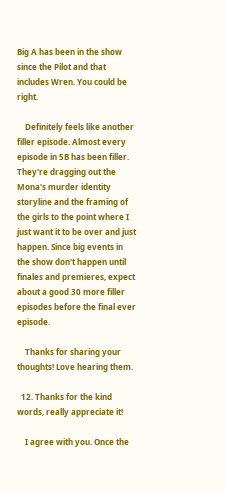Big A has been in the show since the Pilot and that includes Wren. You could be right.

    Definitely feels like another filler episode. Almost every episode in 5B has been filler. They're dragging out the Mona's murder identity storyline and the framing of the girls to the point where I just want it to be over and just happen. Since big events in the show don't happen until finales and premieres, expect about a good 30 more filler episodes before the final ever episode.

    Thanks for sharing your thoughts! Love hearing them.

  12. Thanks for the kind words, really appreciate it!

    I agree with you. Once the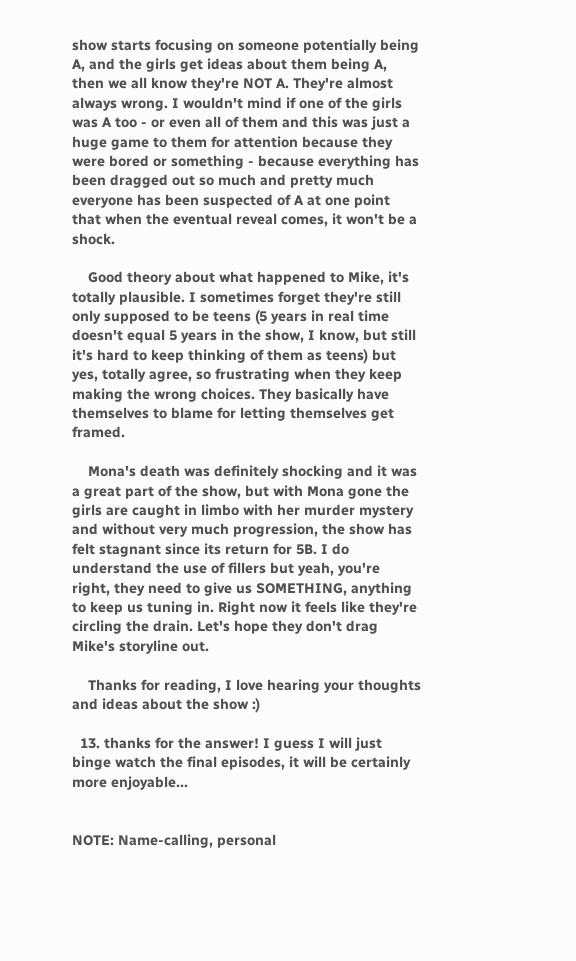show starts focusing on someone potentially being A, and the girls get ideas about them being A, then we all know they're NOT A. They're almost always wrong. I wouldn't mind if one of the girls was A too - or even all of them and this was just a huge game to them for attention because they were bored or something - because everything has been dragged out so much and pretty much everyone has been suspected of A at one point that when the eventual reveal comes, it won't be a shock.

    Good theory about what happened to Mike, it's totally plausible. I sometimes forget they're still only supposed to be teens (5 years in real time doesn't equal 5 years in the show, I know, but still it's hard to keep thinking of them as teens) but yes, totally agree, so frustrating when they keep making the wrong choices. They basically have themselves to blame for letting themselves get framed.

    Mona's death was definitely shocking and it was a great part of the show, but with Mona gone the girls are caught in limbo with her murder mystery and without very much progression, the show has felt stagnant since its return for 5B. I do understand the use of fillers but yeah, you're right, they need to give us SOMETHING, anything to keep us tuning in. Right now it feels like they're circling the drain. Let's hope they don't drag Mike's storyline out.

    Thanks for reading, I love hearing your thoughts and ideas about the show :)

  13. thanks for the answer! I guess I will just binge watch the final episodes, it will be certainly more enjoyable...


NOTE: Name-calling, personal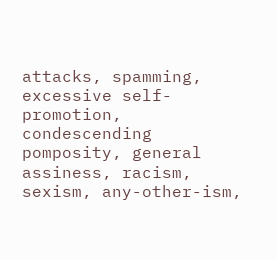attacks, spamming, excessive self-promotion, condescending pomposity, general assiness, racism, sexism, any-other-ism,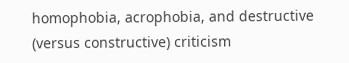homophobia, acrophobia, and destructive (versus constructive) criticism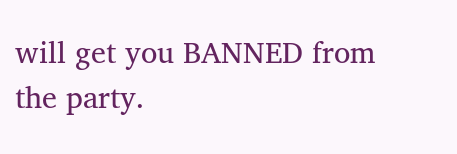will get you BANNED from the party.